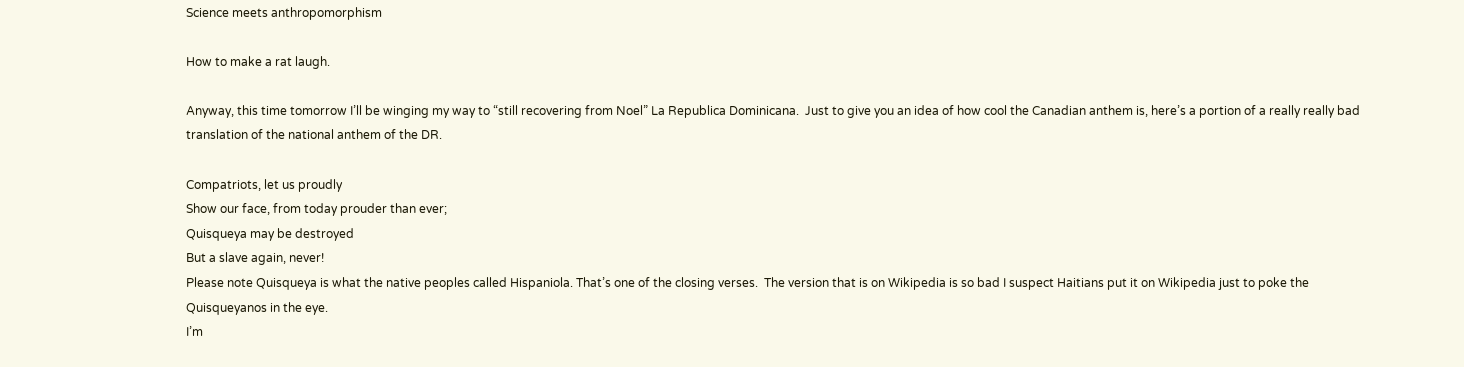Science meets anthropomorphism

How to make a rat laugh.

Anyway, this time tomorrow I’ll be winging my way to “still recovering from Noel” La Republica Dominicana.  Just to give you an idea of how cool the Canadian anthem is, here’s a portion of a really really bad translation of the national anthem of the DR.

Compatriots, let us proudly
Show our face, from today prouder than ever;
Quisqueya may be destroyed
But a slave again, never!
Please note Quisqueya is what the native peoples called Hispaniola. That’s one of the closing verses.  The version that is on Wikipedia is so bad I suspect Haitians put it on Wikipedia just to poke the Quisqueyanos in the eye.
I’m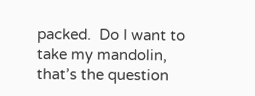packed.  Do I want to take my mandolin, that’s the question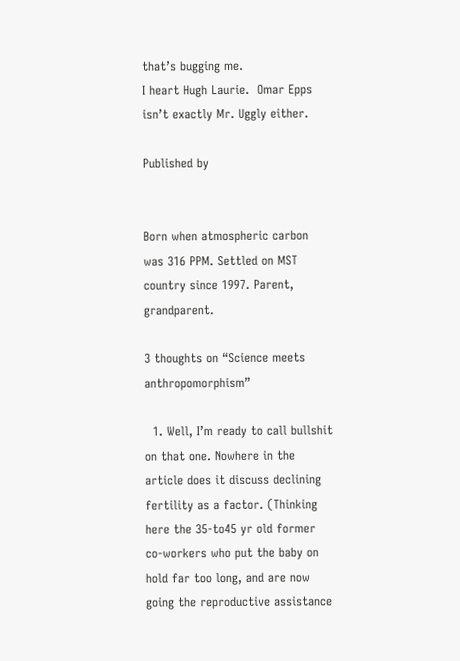that’s bugging me.
I heart Hugh Laurie.  Omar Epps isn’t exactly Mr. Uggly either.

Published by


Born when atmospheric carbon was 316 PPM. Settled on MST country since 1997. Parent, grandparent.

3 thoughts on “Science meets anthropomorphism”

  1. Well, I’m ready to call bullshit on that one. Nowhere in the article does it discuss declining fertility as a factor. (Thinking here the 35-to45 yr old former co-workers who put the baby on hold far too long, and are now going the reproductive assistance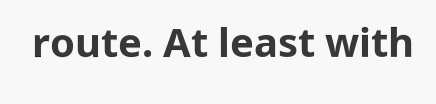route. At least with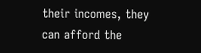their incomes, they can afford the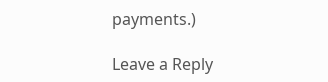payments.)

Leave a Reply